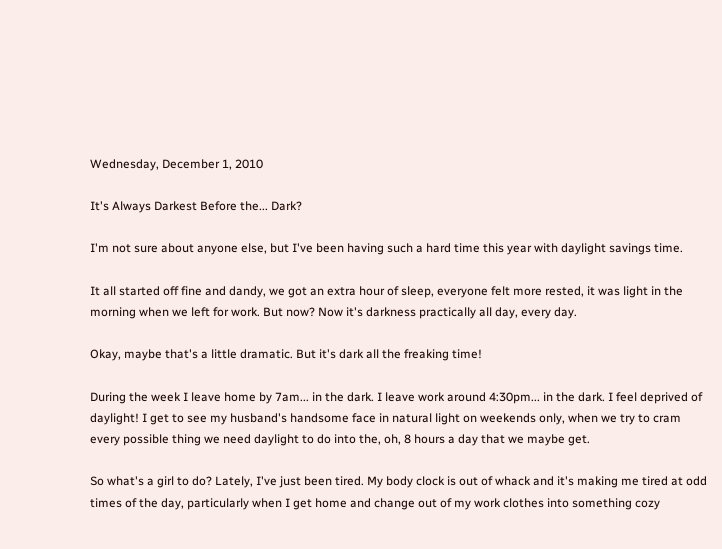Wednesday, December 1, 2010

It's Always Darkest Before the... Dark?

I'm not sure about anyone else, but I've been having such a hard time this year with daylight savings time.

It all started off fine and dandy, we got an extra hour of sleep, everyone felt more rested, it was light in the morning when we left for work. But now? Now it's darkness practically all day, every day.

Okay, maybe that's a little dramatic. But it's dark all the freaking time!

During the week I leave home by 7am... in the dark. I leave work around 4:30pm... in the dark. I feel deprived of daylight! I get to see my husband's handsome face in natural light on weekends only, when we try to cram every possible thing we need daylight to do into the, oh, 8 hours a day that we maybe get.

So what's a girl to do? Lately, I've just been tired. My body clock is out of whack and it's making me tired at odd times of the day, particularly when I get home and change out of my work clothes into something cozy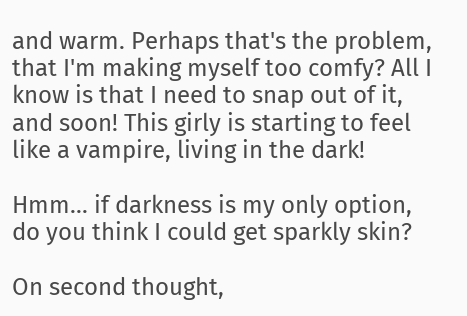and warm. Perhaps that's the problem, that I'm making myself too comfy? All I know is that I need to snap out of it, and soon! This girly is starting to feel like a vampire, living in the dark!

Hmm... if darkness is my only option, do you think I could get sparkly skin?

On second thought,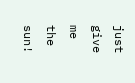just give me the sun!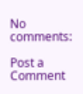No comments:

Post a Comment